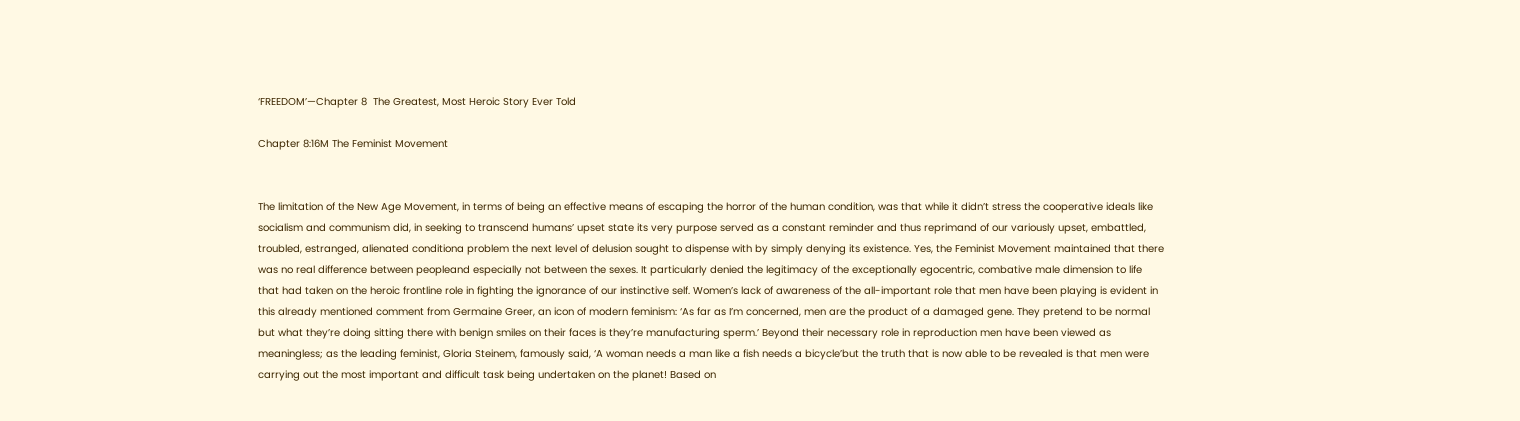‘FREEDOM’—Chapter 8  The Greatest, Most Heroic Story Ever Told

Chapter 8:16M The Feminist Movement


The limitation of the New Age Movement, in terms of being an effective means of escaping the horror of the human condition, was that while it didn’t stress the cooperative ideals like socialism and communism did, in seeking to transcend humans’ upset state its very purpose served as a constant reminder and thus reprimand of our variously upset, embattled, troubled, estranged, alienated conditiona problem the next level of delusion sought to dispense with by simply denying its existence. Yes, the Feminist Movement maintained that there was no real difference between peopleand especially not between the sexes. It particularly denied the legitimacy of the exceptionally egocentric, combative male dimension to life that had taken on the heroic frontline role in fighting the ignorance of our instinctive self. Women’s lack of awareness of the all-important role that men have been playing is evident in this already mentioned comment from Germaine Greer, an icon of modern feminism: ‘As far as I’m concerned, men are the product of a damaged gene. They pretend to be normal but what they’re doing sitting there with benign smiles on their faces is they’re manufacturing sperm.’ Beyond their necessary role in reproduction men have been viewed as meaningless; as the leading feminist, Gloria Steinem, famously said, ‘A woman needs a man like a fish needs a bicycle’but the truth that is now able to be revealed is that men were carrying out the most important and difficult task being undertaken on the planet! Based on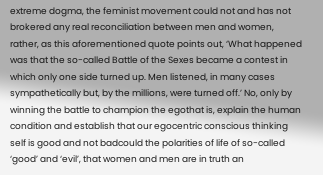extreme dogma, the feminist movement could not and has not brokered any real reconciliation between men and women, rather, as this aforementioned quote points out, ‘What happened was that the so-called Battle of the Sexes became a contest in which only one side turned up. Men listened, in many cases sympathetically but, by the millions, were turned off.’ No, only by winning the battle to champion the egothat is, explain the human condition and establish that our egocentric conscious thinking self is good and not badcould the polarities of life of so-called ‘good’ and ‘evil’, that women and men are in truth an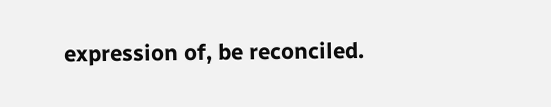expression of, be reconciled.